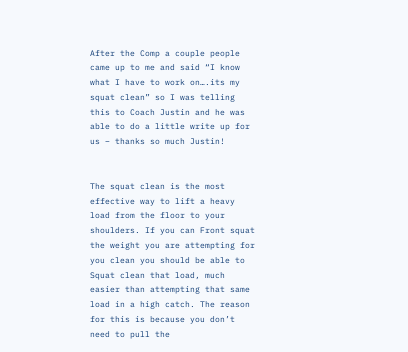After the Comp a couple people came up to me and said “I know what I have to work on….its my squat clean” so I was telling this to Coach Justin and he was able to do a little write up for us – thanks so much Justin!


The squat clean is the most effective way to lift a heavy load from the floor to your shoulders. If you can Front squat the weight you are attempting for you clean you should be able to Squat clean that load, much easier than attempting that same load in a high catch. The reason for this is because you don’t need to pull the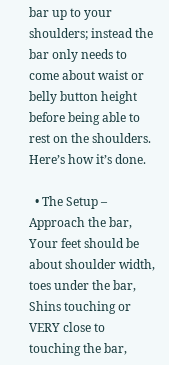bar up to your shoulders; instead the bar only needs to come about waist or belly button height before being able to rest on the shoulders. Here’s how it’s done.

  • The Setup – Approach the bar, Your feet should be about shoulder width, toes under the bar, Shins touching or VERY close to touching the bar,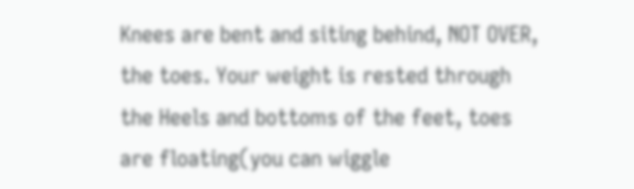Knees are bent and siting behind, NOT OVER, the toes. Your weight is rested through the Heels and bottoms of the feet, toes are floating(you can wiggle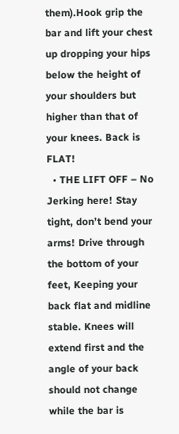them).Hook grip the bar and lift your chest up dropping your hips below the height of your shoulders but higher than that of your knees. Back is FLAT!
  • THE LIFT OFF – No Jerking here! Stay tight, don’t bend your arms! Drive through the bottom of your feet, Keeping your back flat and midline stable. Knees will extend first and the angle of your back should not change while the bar is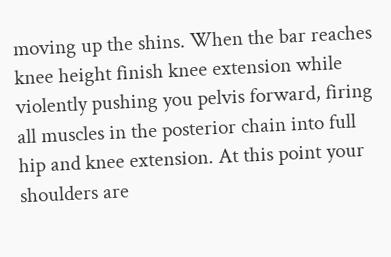moving up the shins. When the bar reaches knee height finish knee extension while violently pushing you pelvis forward, firing all muscles in the posterior chain into full hip and knee extension. At this point your shoulders are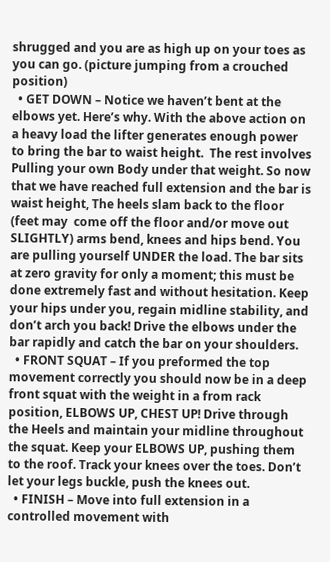shrugged and you are as high up on your toes as you can go. (picture jumping from a crouched position)
  • GET DOWN – Notice we haven’t bent at the elbows yet. Here’s why. With the above action on a heavy load the lifter generates enough power to bring the bar to waist height.  The rest involves Pulling your own Body under that weight. So now that we have reached full extension and the bar is waist height, The heels slam back to the floor (feet may  come off the floor and/or move out SLIGHTLY) arms bend, knees and hips bend. You are pulling yourself UNDER the load. The bar sits at zero gravity for only a moment; this must be done extremely fast and without hesitation. Keep your hips under you, regain midline stability, and don’t arch you back! Drive the elbows under the bar rapidly and catch the bar on your shoulders.
  • FRONT SQUAT – If you preformed the top movement correctly you should now be in a deep front squat with the weight in a from rack position, ELBOWS UP, CHEST UP! Drive through the Heels and maintain your midline throughout the squat. Keep your ELBOWS UP, pushing them to the roof. Track your knees over the toes. Don’t let your legs buckle, push the knees out.
  • FINISH – Move into full extension in a controlled movement with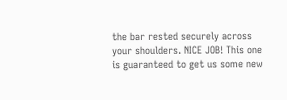the bar rested securely across your shoulders. NICE JOB! This one is guaranteed to get us some new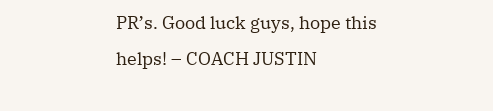PR’s. Good luck guys, hope this helps! – COACH JUSTIN